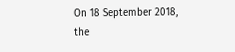On 18 September 2018, the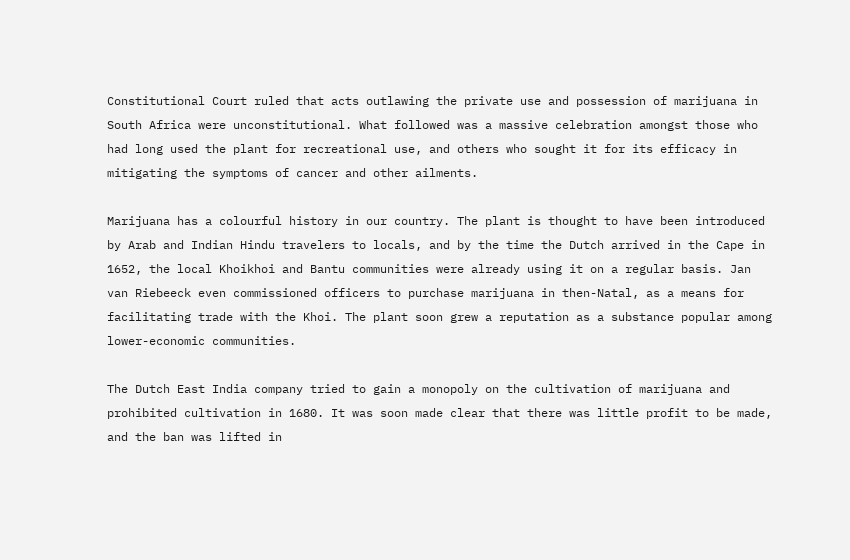Constitutional Court ruled that acts outlawing the private use and possession of marijuana in South Africa were unconstitutional. What followed was a massive celebration amongst those who had long used the plant for recreational use, and others who sought it for its efficacy in mitigating the symptoms of cancer and other ailments.

Marijuana has a colourful history in our country. The plant is thought to have been introduced by Arab and Indian Hindu travelers to locals, and by the time the Dutch arrived in the Cape in 1652, the local Khoikhoi and Bantu communities were already using it on a regular basis. Jan van Riebeeck even commissioned officers to purchase marijuana in then-Natal, as a means for facilitating trade with the Khoi. The plant soon grew a reputation as a substance popular among lower-economic communities.

The Dutch East India company tried to gain a monopoly on the cultivation of marijuana and prohibited cultivation in 1680. It was soon made clear that there was little profit to be made, and the ban was lifted in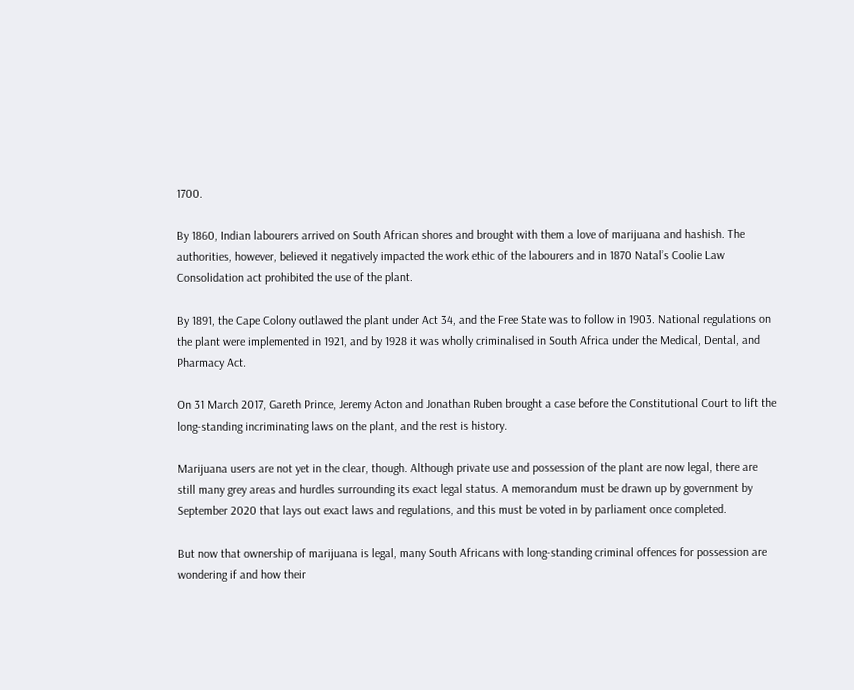1700.

By 1860, Indian labourers arrived on South African shores and brought with them a love of marijuana and hashish. The authorities, however, believed it negatively impacted the work ethic of the labourers and in 1870 Natal’s Coolie Law Consolidation act prohibited the use of the plant.

By 1891, the Cape Colony outlawed the plant under Act 34, and the Free State was to follow in 1903. National regulations on the plant were implemented in 1921, and by 1928 it was wholly criminalised in South Africa under the Medical, Dental, and Pharmacy Act.

On 31 March 2017, Gareth Prince, Jeremy Acton and Jonathan Ruben brought a case before the Constitutional Court to lift the long-standing incriminating laws on the plant, and the rest is history.

Marijuana users are not yet in the clear, though. Although private use and possession of the plant are now legal, there are still many grey areas and hurdles surrounding its exact legal status. A memorandum must be drawn up by government by September 2020 that lays out exact laws and regulations, and this must be voted in by parliament once completed.

But now that ownership of marijuana is legal, many South Africans with long-standing criminal offences for possession are wondering if and how their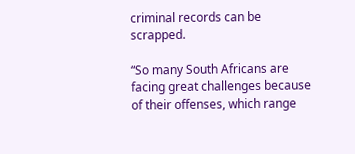criminal records can be scrapped.

“So many South Africans are facing great challenges because of their offenses, which range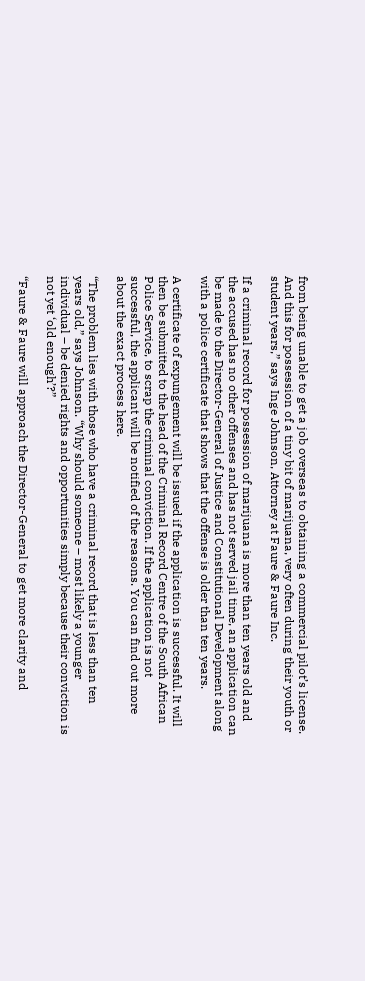from being unable to get a job overseas to obtaining a commercial pilot’s license. And this for possession of a tiny bit of marijuana, very often during their youth or student years,” says Inge Johnson, Attorney at Faure & Faure Inc.

If a criminal record for possession of marijuana is more than ten years old and the accused has no other offenses and has not served jail time, an application can be made to the Director-General of Justice and Constitutional Development along with a police certificate that shows that the offense is older than ten years.

A certificate of expungement will be issued if the application is successful. It will then be submitted to the head of the Criminal Record Centre of the South African Police Service, to scrap the criminal conviction. If the application is not successful, the applicant will be notified of the reasons. You can find out more about the exact process here.

“The problem lies with those who have a criminal record that is less than ten years old,” says Johnson. “Why should someone – most likely a younger individual – be denied rights and opportunities simply because their conviction is not yet ‘old enough’?”

“Faure & Faure will approach the Director-General to get more clarity and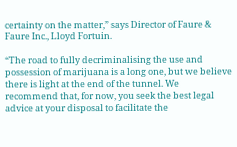certainty on the matter,” says Director of Faure & Faure Inc., Lloyd Fortuin.

“The road to fully decriminalising the use and possession of marijuana is a long one, but we believe there is light at the end of the tunnel. We recommend that, for now, you seek the best legal advice at your disposal to facilitate the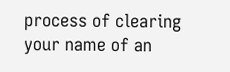process of clearing your name of an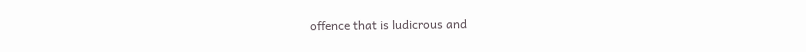offence that is ludicrous and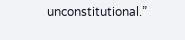unconstitutional.”